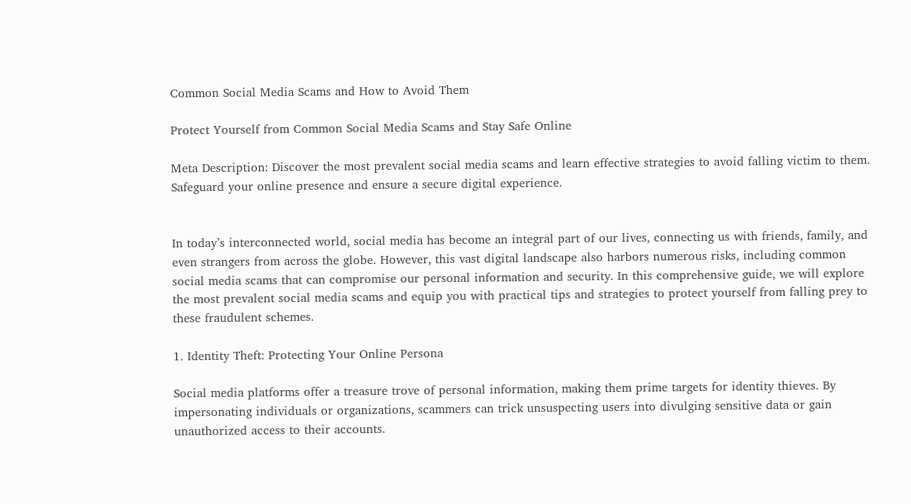Common Social Media Scams and How to Avoid Them

Protect Yourself from Common Social Media Scams and Stay Safe Online

Meta Description: Discover the most prevalent social media scams and learn effective strategies to avoid falling victim to them. Safeguard your online presence and ensure a secure digital experience.


In today’s interconnected world, social media has become an integral part of our lives, connecting us with friends, family, and even strangers from across the globe. However, this vast digital landscape also harbors numerous risks, including common social media scams that can compromise our personal information and security. In this comprehensive guide, we will explore the most prevalent social media scams and equip you with practical tips and strategies to protect yourself from falling prey to these fraudulent schemes.

1. Identity Theft: Protecting Your Online Persona

Social media platforms offer a treasure trove of personal information, making them prime targets for identity thieves. By impersonating individuals or organizations, scammers can trick unsuspecting users into divulging sensitive data or gain unauthorized access to their accounts.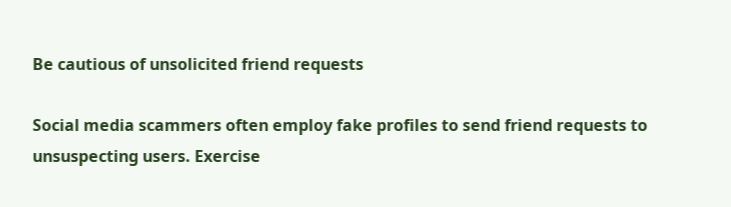Be cautious of unsolicited friend requests

Social media scammers often employ fake profiles to send friend requests to unsuspecting users. Exercise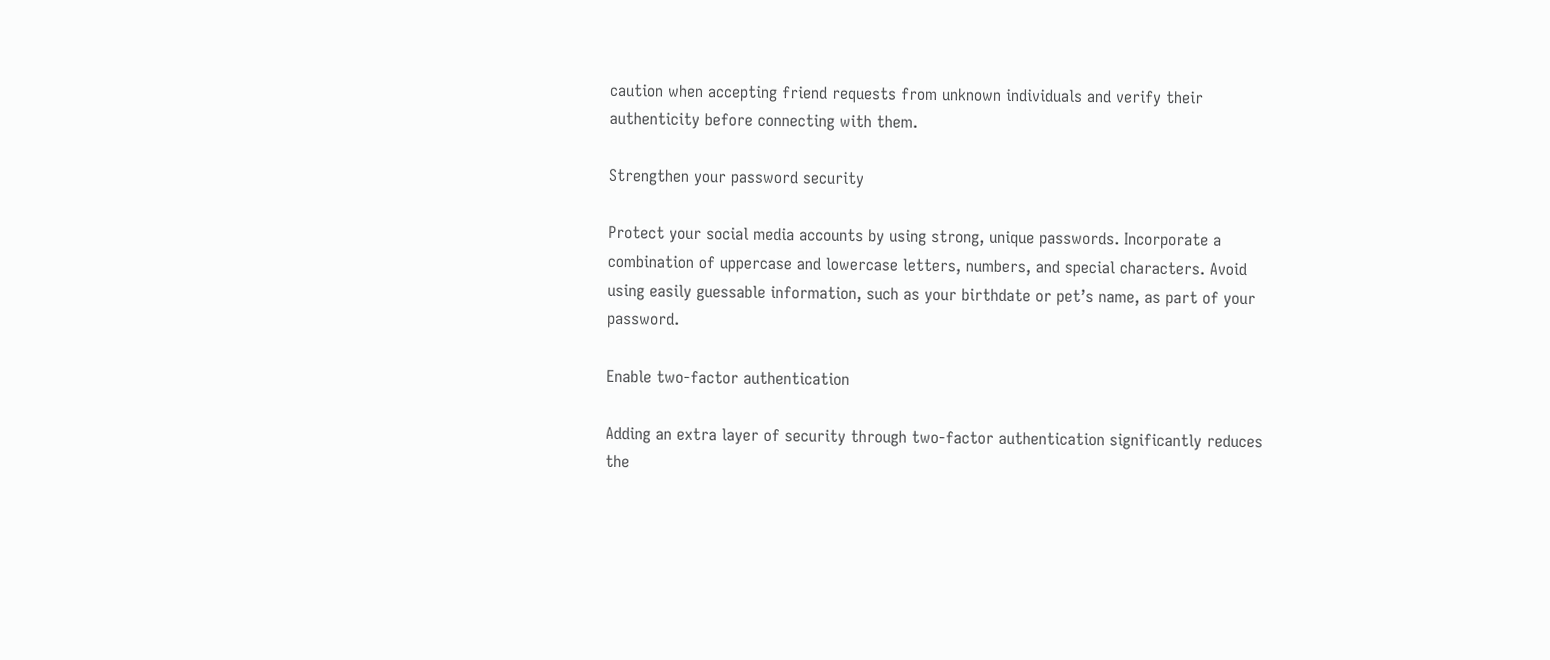caution when accepting friend requests from unknown individuals and verify their authenticity before connecting with them.

Strengthen your password security

Protect your social media accounts by using strong, unique passwords. Incorporate a combination of uppercase and lowercase letters, numbers, and special characters. Avoid using easily guessable information, such as your birthdate or pet’s name, as part of your password.

Enable two-factor authentication

Adding an extra layer of security through two-factor authentication significantly reduces the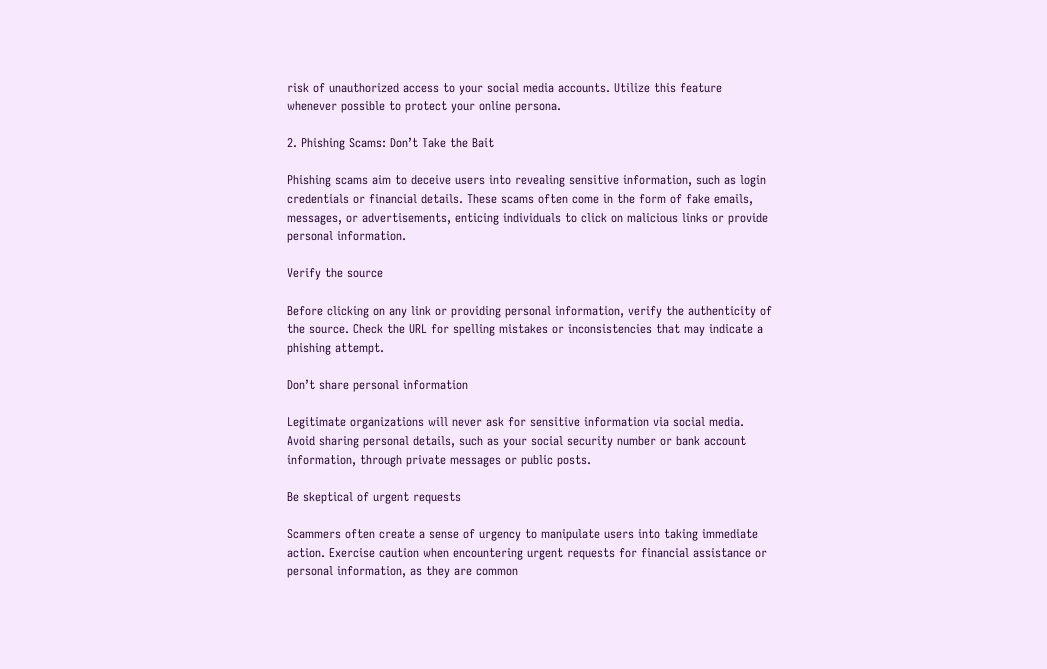risk of unauthorized access to your social media accounts. Utilize this feature whenever possible to protect your online persona.

2. Phishing Scams: Don’t Take the Bait

Phishing scams aim to deceive users into revealing sensitive information, such as login credentials or financial details. These scams often come in the form of fake emails, messages, or advertisements, enticing individuals to click on malicious links or provide personal information.

Verify the source

Before clicking on any link or providing personal information, verify the authenticity of the source. Check the URL for spelling mistakes or inconsistencies that may indicate a phishing attempt.

Don’t share personal information

Legitimate organizations will never ask for sensitive information via social media. Avoid sharing personal details, such as your social security number or bank account information, through private messages or public posts.

Be skeptical of urgent requests

Scammers often create a sense of urgency to manipulate users into taking immediate action. Exercise caution when encountering urgent requests for financial assistance or personal information, as they are common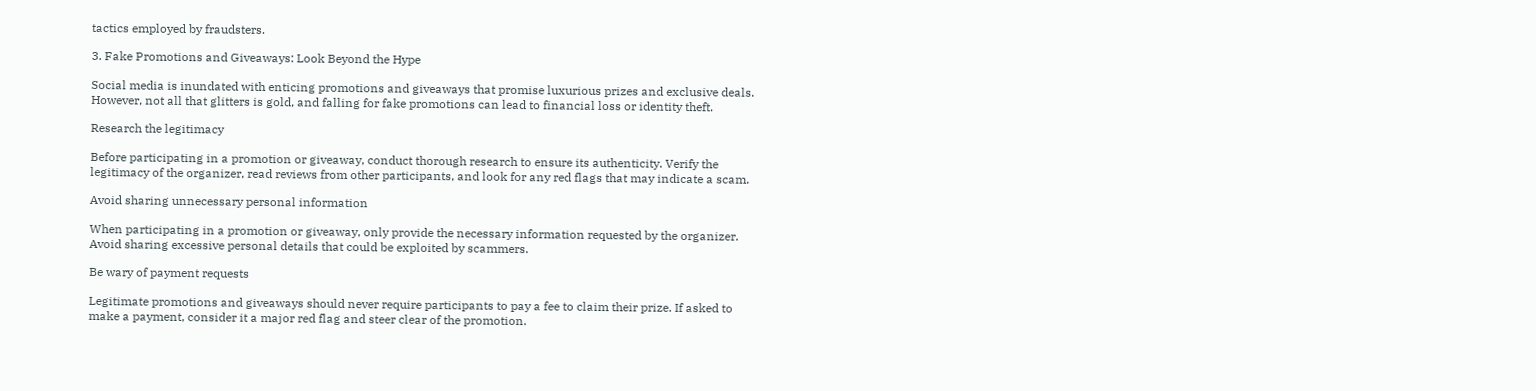tactics employed by fraudsters.

3. Fake Promotions and Giveaways: Look Beyond the Hype

Social media is inundated with enticing promotions and giveaways that promise luxurious prizes and exclusive deals. However, not all that glitters is gold, and falling for fake promotions can lead to financial loss or identity theft.

Research the legitimacy

Before participating in a promotion or giveaway, conduct thorough research to ensure its authenticity. Verify the legitimacy of the organizer, read reviews from other participants, and look for any red flags that may indicate a scam.

Avoid sharing unnecessary personal information

When participating in a promotion or giveaway, only provide the necessary information requested by the organizer. Avoid sharing excessive personal details that could be exploited by scammers.

Be wary of payment requests

Legitimate promotions and giveaways should never require participants to pay a fee to claim their prize. If asked to make a payment, consider it a major red flag and steer clear of the promotion.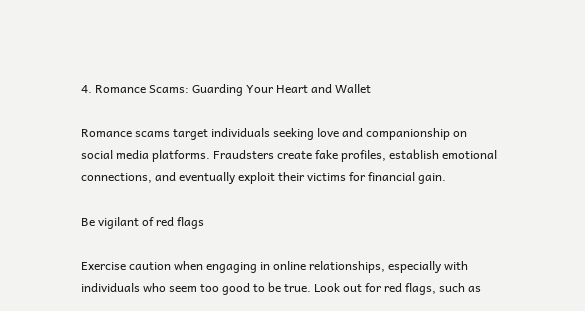4. Romance Scams: Guarding Your Heart and Wallet

Romance scams target individuals seeking love and companionship on social media platforms. Fraudsters create fake profiles, establish emotional connections, and eventually exploit their victims for financial gain.

Be vigilant of red flags

Exercise caution when engaging in online relationships, especially with individuals who seem too good to be true. Look out for red flags, such as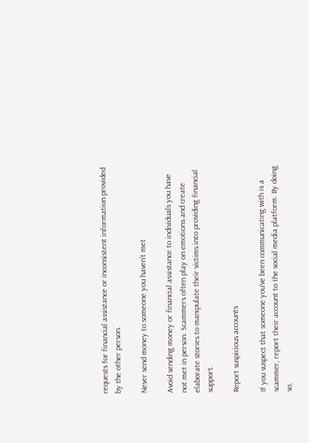requests for financial assistance or inconsistent information provided by the other person.

Never send money to someone you haven’t met

Avoid sending money or financial assistance to individuals you have not met in person. Scammers often play on emotions and create elaborate stories to manipulate their victims into providing financial support.

Report suspicious accounts

If you suspect that someone you’ve been communicating with is a scammer, report their account to the social media platform. By doing so,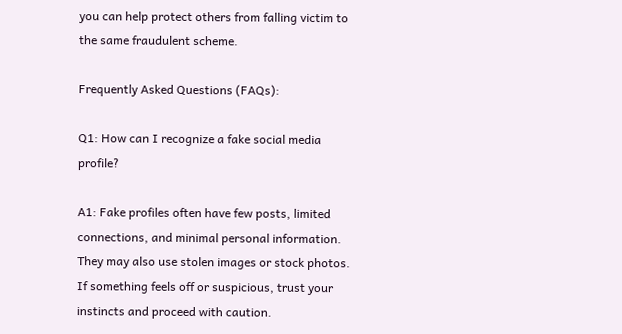you can help protect others from falling victim to the same fraudulent scheme.

Frequently Asked Questions (FAQs):

Q1: How can I recognize a fake social media profile?

A1: Fake profiles often have few posts, limited connections, and minimal personal information. They may also use stolen images or stock photos. If something feels off or suspicious, trust your instincts and proceed with caution.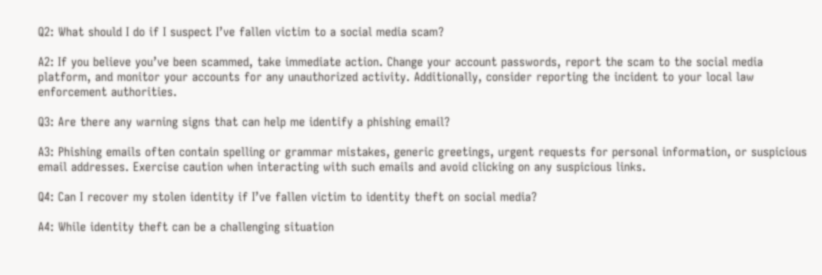Q2: What should I do if I suspect I’ve fallen victim to a social media scam?

A2: If you believe you’ve been scammed, take immediate action. Change your account passwords, report the scam to the social media platform, and monitor your accounts for any unauthorized activity. Additionally, consider reporting the incident to your local law enforcement authorities.

Q3: Are there any warning signs that can help me identify a phishing email?

A3: Phishing emails often contain spelling or grammar mistakes, generic greetings, urgent requests for personal information, or suspicious email addresses. Exercise caution when interacting with such emails and avoid clicking on any suspicious links.

Q4: Can I recover my stolen identity if I’ve fallen victim to identity theft on social media?

A4: While identity theft can be a challenging situation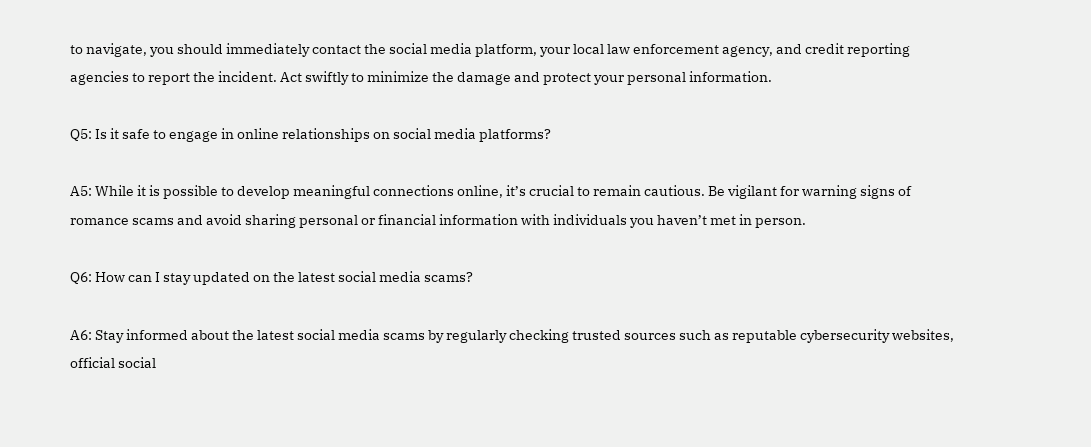to navigate, you should immediately contact the social media platform, your local law enforcement agency, and credit reporting agencies to report the incident. Act swiftly to minimize the damage and protect your personal information.

Q5: Is it safe to engage in online relationships on social media platforms?

A5: While it is possible to develop meaningful connections online, it’s crucial to remain cautious. Be vigilant for warning signs of romance scams and avoid sharing personal or financial information with individuals you haven’t met in person.

Q6: How can I stay updated on the latest social media scams?

A6: Stay informed about the latest social media scams by regularly checking trusted sources such as reputable cybersecurity websites, official social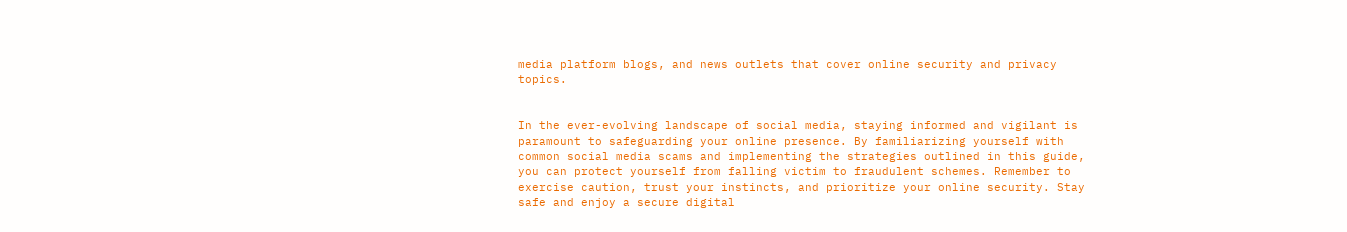media platform blogs, and news outlets that cover online security and privacy topics.


In the ever-evolving landscape of social media, staying informed and vigilant is paramount to safeguarding your online presence. By familiarizing yourself with common social media scams and implementing the strategies outlined in this guide, you can protect yourself from falling victim to fraudulent schemes. Remember to exercise caution, trust your instincts, and prioritize your online security. Stay safe and enjoy a secure digital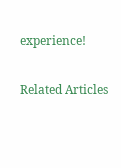experience!

Related Articles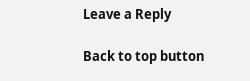Leave a Reply

Back to top button